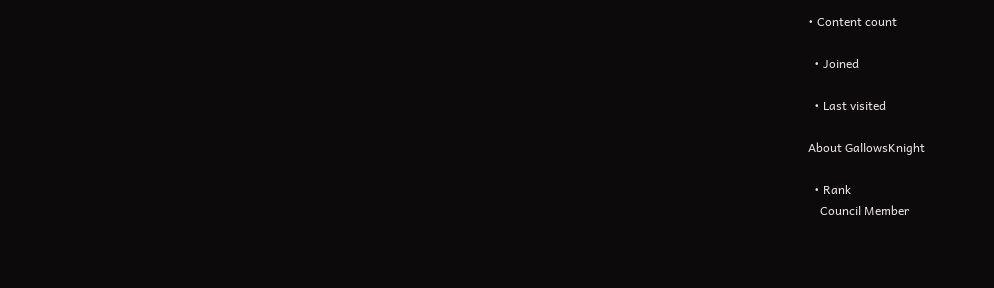• Content count

  • Joined

  • Last visited

About GallowsKnight

  • Rank
    Council Member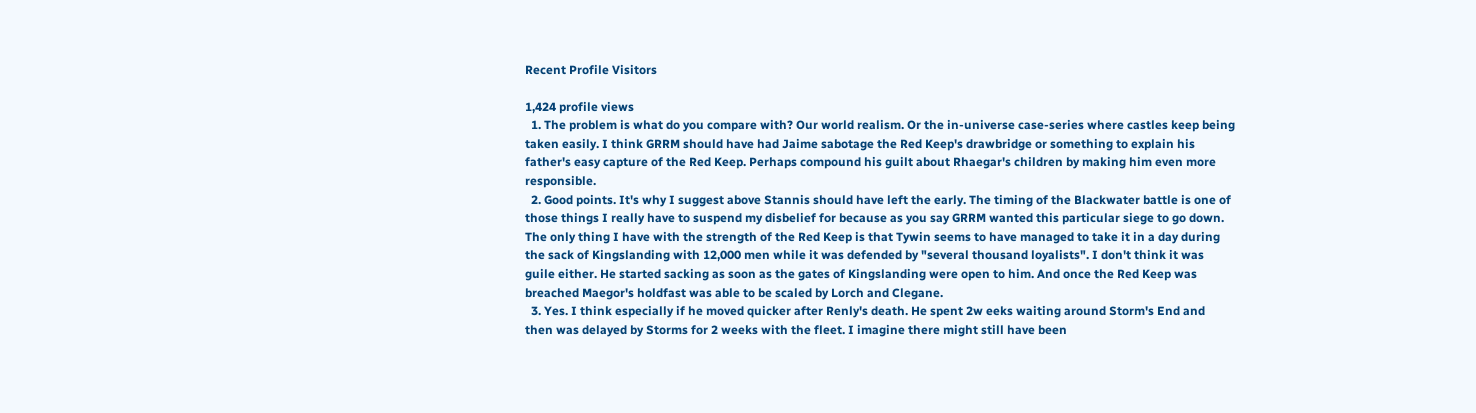Recent Profile Visitors

1,424 profile views
  1. The problem is what do you compare with? Our world realism. Or the in-universe case-series where castles keep being taken easily. I think GRRM should have had Jaime sabotage the Red Keep's drawbridge or something to explain his father's easy capture of the Red Keep. Perhaps compound his guilt about Rhaegar's children by making him even more responsible.
  2. Good points. It's why I suggest above Stannis should have left the early. The timing of the Blackwater battle is one of those things I really have to suspend my disbelief for because as you say GRRM wanted this particular siege to go down. The only thing I have with the strength of the Red Keep is that Tywin seems to have managed to take it in a day during the sack of Kingslanding with 12,000 men while it was defended by "several thousand loyalists". I don't think it was guile either. He started sacking as soon as the gates of Kingslanding were open to him. And once the Red Keep was breached Maegor's holdfast was able to be scaled by Lorch and Clegane.
  3. Yes. I think especially if he moved quicker after Renly's death. He spent 2w eeks waiting around Storm's End and then was delayed by Storms for 2 weeks with the fleet. I imagine there might still have been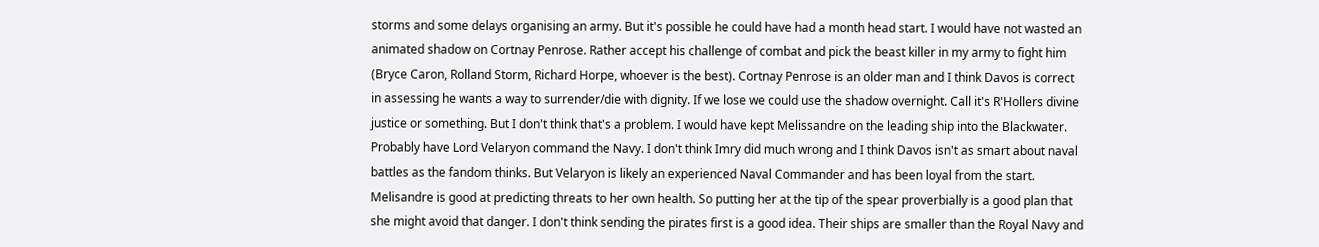storms and some delays organising an army. But it's possible he could have had a month head start. I would have not wasted an animated shadow on Cortnay Penrose. Rather accept his challenge of combat and pick the beast killer in my army to fight him (Bryce Caron, Rolland Storm, Richard Horpe, whoever is the best). Cortnay Penrose is an older man and I think Davos is correct in assessing he wants a way to surrender/die with dignity. If we lose we could use the shadow overnight. Call it's R'Hollers divine justice or something. But I don't think that's a problem. I would have kept Melissandre on the leading ship into the Blackwater. Probably have Lord Velaryon command the Navy. I don't think Imry did much wrong and I think Davos isn't as smart about naval battles as the fandom thinks. But Velaryon is likely an experienced Naval Commander and has been loyal from the start. Melisandre is good at predicting threats to her own health. So putting her at the tip of the spear proverbially is a good plan that she might avoid that danger. I don't think sending the pirates first is a good idea. Their ships are smaller than the Royal Navy and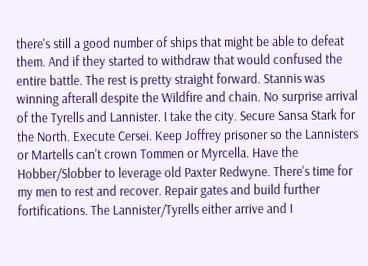there's still a good number of ships that might be able to defeat them. And if they started to withdraw that would confused the entire battle. The rest is pretty straight forward. Stannis was winning afterall despite the Wildfire and chain. No surprise arrival of the Tyrells and Lannister. I take the city. Secure Sansa Stark for the North. Execute Cersei. Keep Joffrey prisoner so the Lannisters or Martells can't crown Tommen or Myrcella. Have the Hobber/Slobber to leverage old Paxter Redwyne. There's time for my men to rest and recover. Repair gates and build further fortifications. The Lannister/Tyrells either arrive and I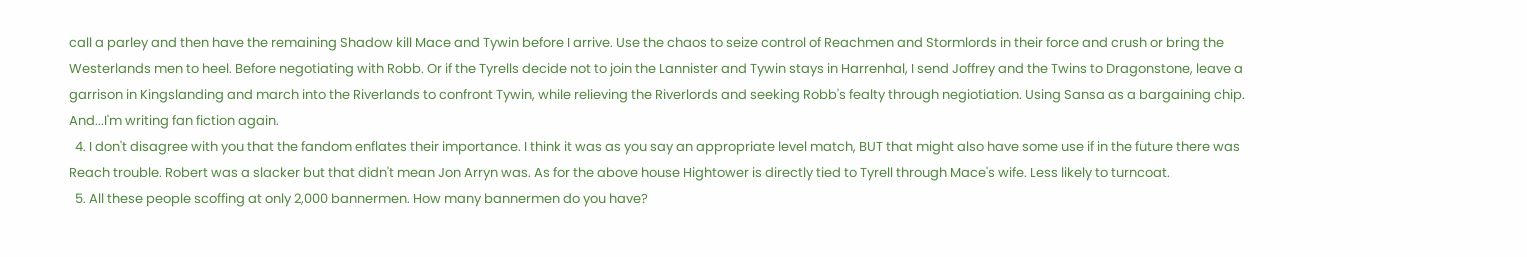call a parley and then have the remaining Shadow kill Mace and Tywin before I arrive. Use the chaos to seize control of Reachmen and Stormlords in their force and crush or bring the Westerlands men to heel. Before negotiating with Robb. Or if the Tyrells decide not to join the Lannister and Tywin stays in Harrenhal, I send Joffrey and the Twins to Dragonstone, leave a garrison in Kingslanding and march into the Riverlands to confront Tywin, while relieving the Riverlords and seeking Robb's fealty through negiotiation. Using Sansa as a bargaining chip. And...I'm writing fan fiction again.
  4. I don't disagree with you that the fandom enflates their importance. I think it was as you say an appropriate level match, BUT that might also have some use if in the future there was Reach trouble. Robert was a slacker but that didn't mean Jon Arryn was. As for the above house Hightower is directly tied to Tyrell through Mace's wife. Less likely to turncoat.
  5. All these people scoffing at only 2,000 bannermen. How many bannermen do you have?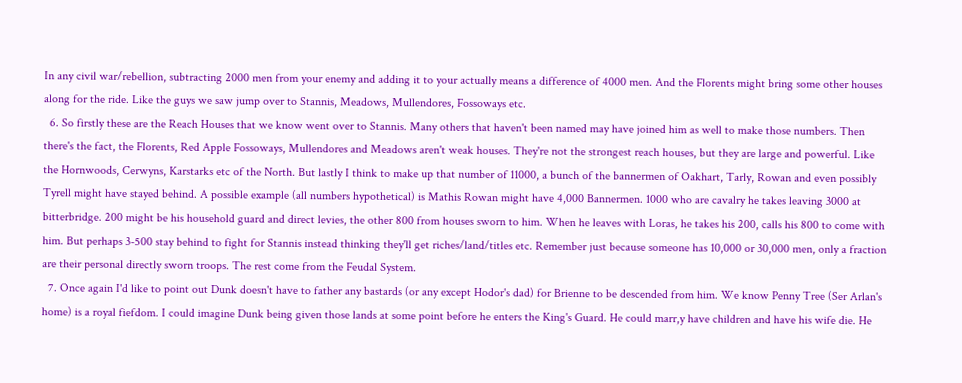In any civil war/rebellion, subtracting 2000 men from your enemy and adding it to your actually means a difference of 4000 men. And the Florents might bring some other houses along for the ride. Like the guys we saw jump over to Stannis, Meadows, Mullendores, Fossoways etc.
  6. So firstly these are the Reach Houses that we know went over to Stannis. Many others that haven't been named may have joined him as well to make those numbers. Then there's the fact, the Florents, Red Apple Fossoways, Mullendores and Meadows aren't weak houses. They're not the strongest reach houses, but they are large and powerful. Like the Hornwoods, Cerwyns, Karstarks etc of the North. But lastly I think to make up that number of 11000, a bunch of the bannermen of Oakhart, Tarly, Rowan and even possibly Tyrell might have stayed behind. A possible example (all numbers hypothetical) is Mathis Rowan might have 4,000 Bannermen. 1000 who are cavalry he takes leaving 3000 at bitterbridge. 200 might be his household guard and direct levies, the other 800 from houses sworn to him. When he leaves with Loras, he takes his 200, calls his 800 to come with him. But perhaps 3-500 stay behind to fight for Stannis instead thinking they'll get riches/land/titles etc. Remember just because someone has 10,000 or 30,000 men, only a fraction are their personal directly sworn troops. The rest come from the Feudal System.
  7. Once again I'd like to point out Dunk doesn't have to father any bastards (or any except Hodor's dad) for Brienne to be descended from him. We know Penny Tree (Ser Arlan's home) is a royal fiefdom. I could imagine Dunk being given those lands at some point before he enters the King's Guard. He could marr,y have children and have his wife die. He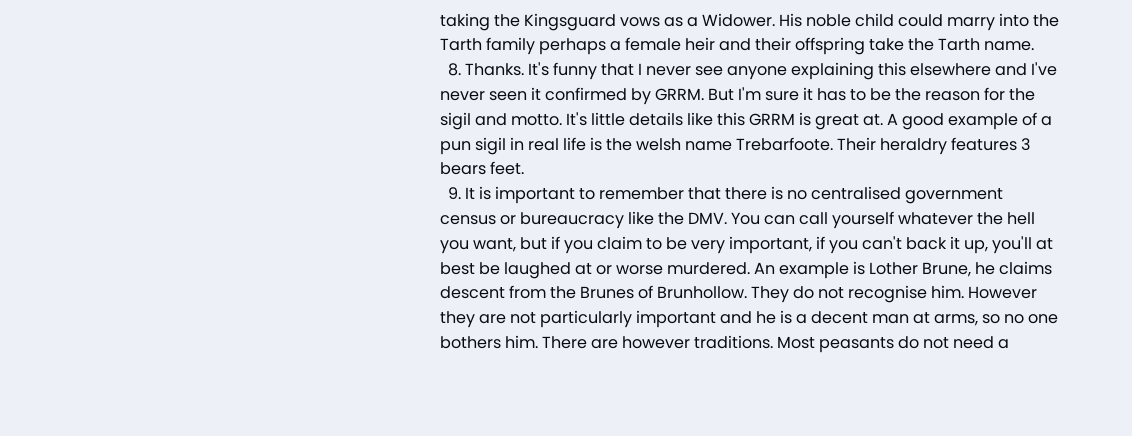taking the Kingsguard vows as a Widower. His noble child could marry into the Tarth family perhaps a female heir and their offspring take the Tarth name.
  8. Thanks. It's funny that I never see anyone explaining this elsewhere and I've never seen it confirmed by GRRM. But I'm sure it has to be the reason for the sigil and motto. It's little details like this GRRM is great at. A good example of a pun sigil in real life is the welsh name Trebarfoote. Their heraldry features 3 bears feet.
  9. It is important to remember that there is no centralised government census or bureaucracy like the DMV. You can call yourself whatever the hell you want, but if you claim to be very important, if you can't back it up, you'll at best be laughed at or worse murdered. An example is Lother Brune, he claims descent from the Brunes of Brunhollow. They do not recognise him. However they are not particularly important and he is a decent man at arms, so no one bothers him. There are however traditions. Most peasants do not need a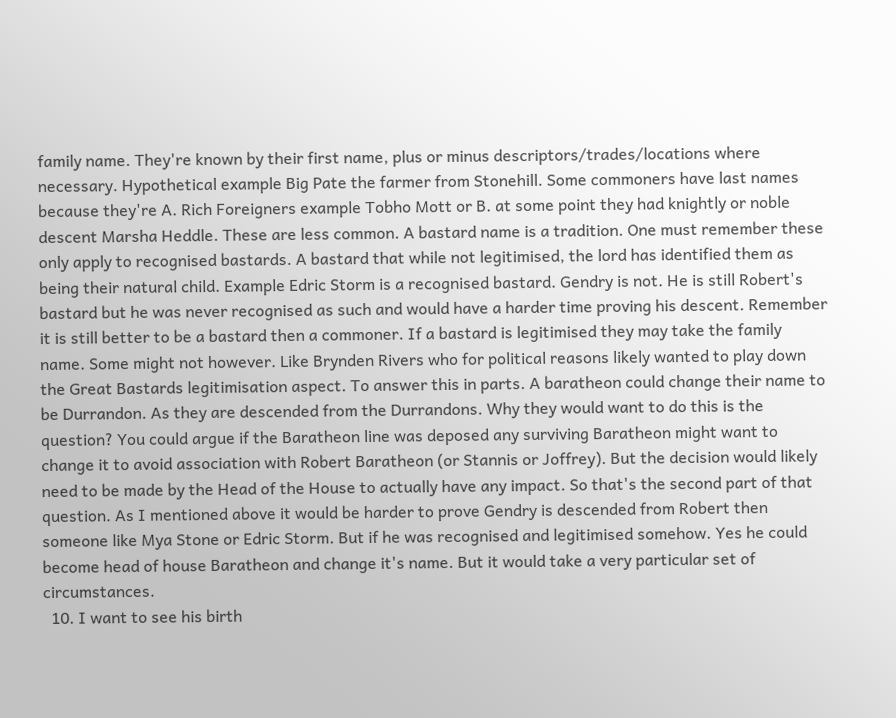family name. They're known by their first name, plus or minus descriptors/trades/locations where necessary. Hypothetical example Big Pate the farmer from Stonehill. Some commoners have last names because they're A. Rich Foreigners example Tobho Mott or B. at some point they had knightly or noble descent Marsha Heddle. These are less common. A bastard name is a tradition. One must remember these only apply to recognised bastards. A bastard that while not legitimised, the lord has identified them as being their natural child. Example Edric Storm is a recognised bastard. Gendry is not. He is still Robert's bastard but he was never recognised as such and would have a harder time proving his descent. Remember it is still better to be a bastard then a commoner. If a bastard is legitimised they may take the family name. Some might not however. Like Brynden Rivers who for political reasons likely wanted to play down the Great Bastards legitimisation aspect. To answer this in parts. A baratheon could change their name to be Durrandon. As they are descended from the Durrandons. Why they would want to do this is the question? You could argue if the Baratheon line was deposed any surviving Baratheon might want to change it to avoid association with Robert Baratheon (or Stannis or Joffrey). But the decision would likely need to be made by the Head of the House to actually have any impact. So that's the second part of that question. As I mentioned above it would be harder to prove Gendry is descended from Robert then someone like Mya Stone or Edric Storm. But if he was recognised and legitimised somehow. Yes he could become head of house Baratheon and change it's name. But it would take a very particular set of circumstances.
  10. I want to see his birth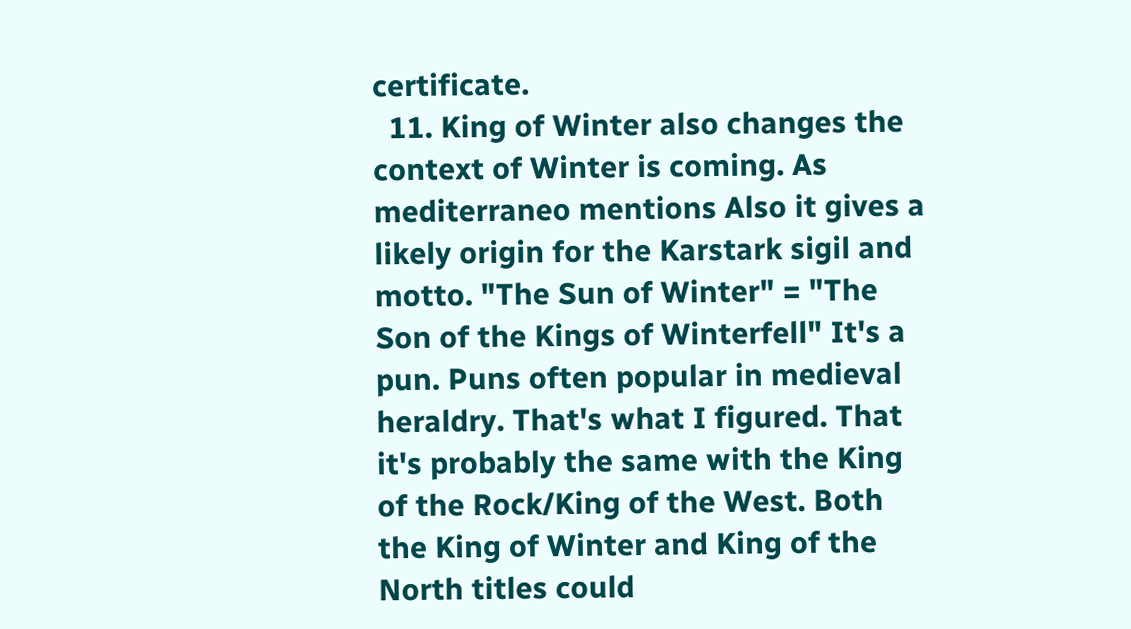certificate.
  11. King of Winter also changes the context of Winter is coming. As mediterraneo mentions Also it gives a likely origin for the Karstark sigil and motto. "The Sun of Winter" = "The Son of the Kings of Winterfell" It's a pun. Puns often popular in medieval heraldry. That's what I figured. That it's probably the same with the King of the Rock/King of the West. Both the King of Winter and King of the North titles could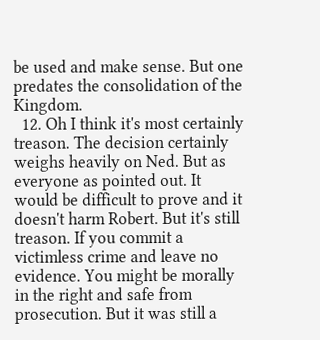be used and make sense. But one predates the consolidation of the Kingdom.
  12. Oh I think it's most certainly treason. The decision certainly weighs heavily on Ned. But as everyone as pointed out. It would be difficult to prove and it doesn't harm Robert. But it's still treason. If you commit a victimless crime and leave no evidence. You might be morally in the right and safe from prosecution. But it was still a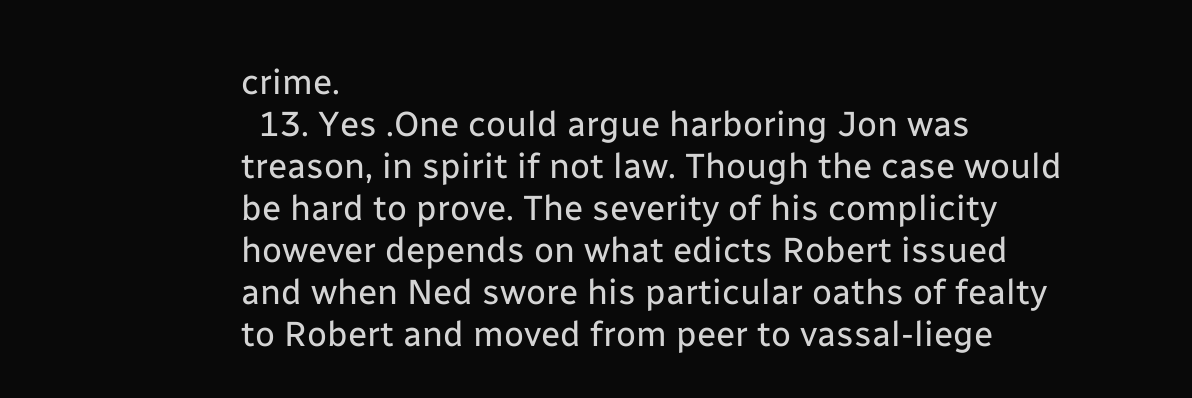crime.
  13. Yes .One could argue harboring Jon was treason, in spirit if not law. Though the case would be hard to prove. The severity of his complicity however depends on what edicts Robert issued and when Ned swore his particular oaths of fealty to Robert and moved from peer to vassal-liege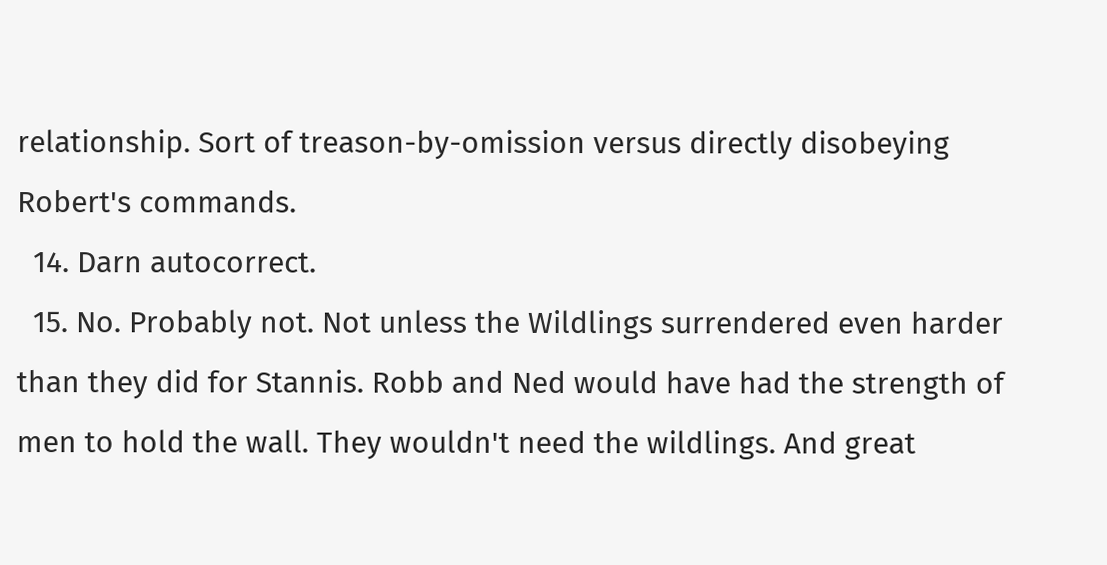relationship. Sort of treason-by-omission versus directly disobeying Robert's commands.
  14. Darn autocorrect.
  15. No. Probably not. Not unless the Wildlings surrendered even harder than they did for Stannis. Robb and Ned would have had the strength of men to hold the wall. They wouldn't need the wildlings. And great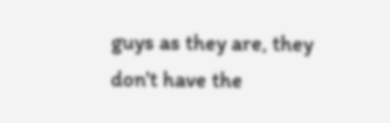guys as they are, they don't have the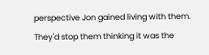perspective Jon gained living with them. They'd stop them thinking it was the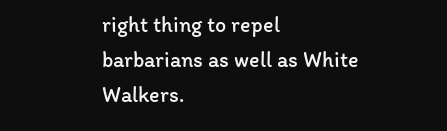right thing to repel barbarians as well as White Walkers.